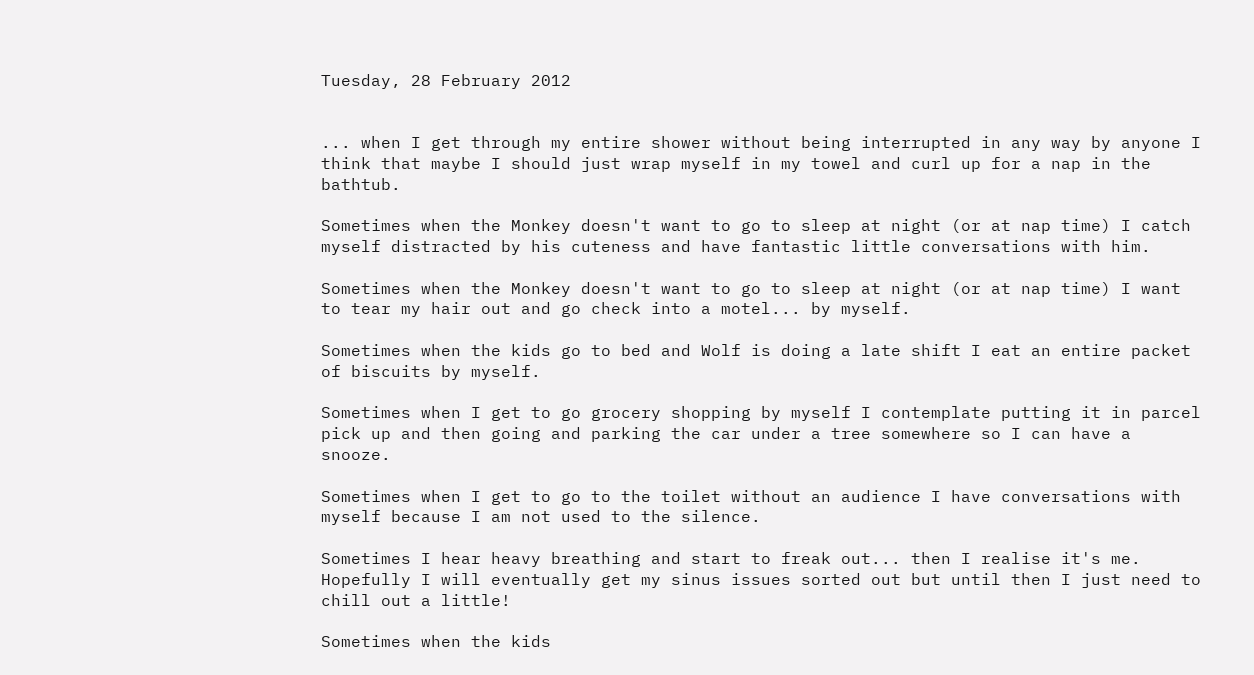Tuesday, 28 February 2012


... when I get through my entire shower without being interrupted in any way by anyone I think that maybe I should just wrap myself in my towel and curl up for a nap in the bathtub.

Sometimes when the Monkey doesn't want to go to sleep at night (or at nap time) I catch myself distracted by his cuteness and have fantastic little conversations with him.

Sometimes when the Monkey doesn't want to go to sleep at night (or at nap time) I want to tear my hair out and go check into a motel... by myself.

Sometimes when the kids go to bed and Wolf is doing a late shift I eat an entire packet of biscuits by myself.

Sometimes when I get to go grocery shopping by myself I contemplate putting it in parcel pick up and then going and parking the car under a tree somewhere so I can have a snooze.

Sometimes when I get to go to the toilet without an audience I have conversations with myself because I am not used to the silence.

Sometimes I hear heavy breathing and start to freak out... then I realise it's me.  Hopefully I will eventually get my sinus issues sorted out but until then I just need to chill out a little!

Sometimes when the kids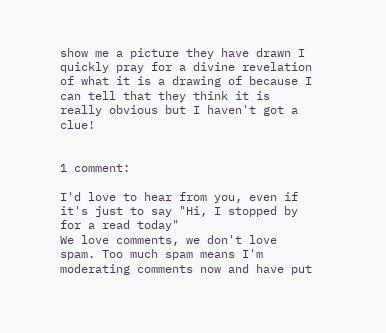show me a picture they have drawn I quickly pray for a divine revelation of what it is a drawing of because I can tell that they think it is really obvious but I haven't got a clue!


1 comment:

I'd love to hear from you, even if it's just to say "Hi, I stopped by for a read today"
We love comments, we don't love spam. Too much spam means I'm moderating comments now and have put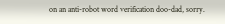on an anti-robot word verification doo-dad, sorry.